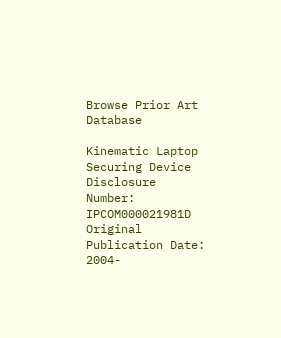Browse Prior Art Database

Kinematic Laptop Securing Device Disclosure Number: IPCOM000021981D
Original Publication Date: 2004-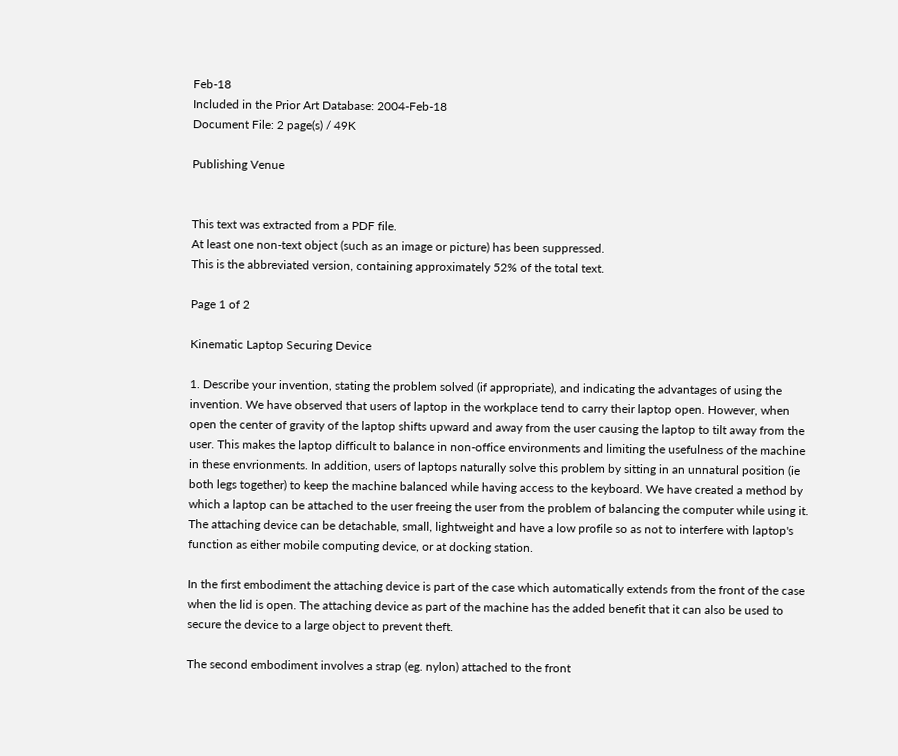Feb-18
Included in the Prior Art Database: 2004-Feb-18
Document File: 2 page(s) / 49K

Publishing Venue


This text was extracted from a PDF file.
At least one non-text object (such as an image or picture) has been suppressed.
This is the abbreviated version, containing approximately 52% of the total text.

Page 1 of 2

Kinematic Laptop Securing Device

1. Describe your invention, stating the problem solved (if appropriate), and indicating the advantages of using the invention. We have observed that users of laptop in the workplace tend to carry their laptop open. However, when open the center of gravity of the laptop shifts upward and away from the user causing the laptop to tilt away from the user. This makes the laptop difficult to balance in non-office environments and limiting the usefulness of the machine in these envrionments. In addition, users of laptops naturally solve this problem by sitting in an unnatural position (ie both legs together) to keep the machine balanced while having access to the keyboard. We have created a method by which a laptop can be attached to the user freeing the user from the problem of balancing the computer while using it. The attaching device can be detachable, small, lightweight and have a low profile so as not to interfere with laptop's function as either mobile computing device, or at docking station.

In the first embodiment the attaching device is part of the case which automatically extends from the front of the case when the lid is open. The attaching device as part of the machine has the added benefit that it can also be used to secure the device to a large object to prevent theft.

The second embodiment involves a strap (eg. nylon) attached to the front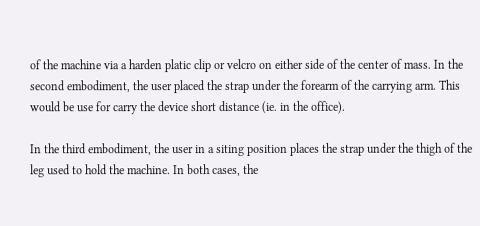of the machine via a harden platic clip or velcro on either side of the center of mass. In the second embodiment, the user placed the strap under the forearm of the carrying arm. This would be use for carry the device short distance (ie. in the office).

In the third embodiment, the user in a siting position places the strap under the thigh of the leg used to hold the machine. In both cases, the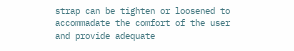strap can be tighten or loosened to accommadate the comfort of the user and provide adequate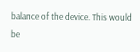balance of the device. This would be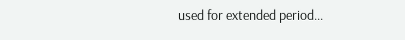used for extended period...